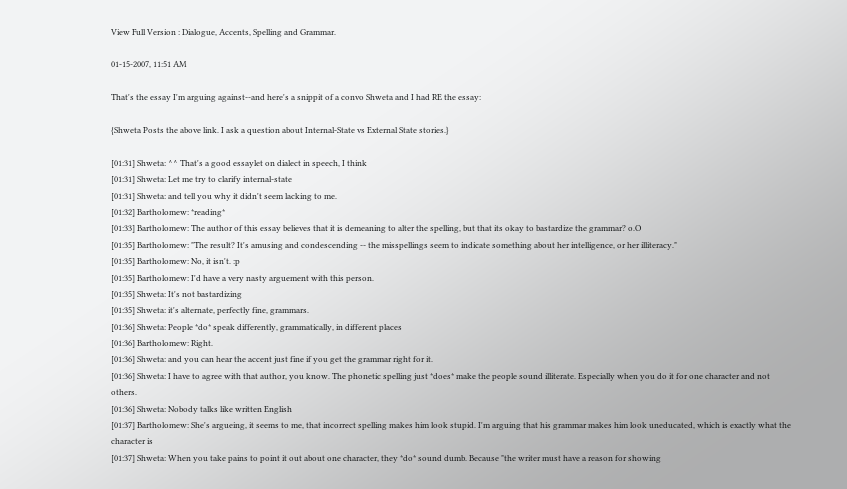View Full Version : Dialogue, Accents, Spelling and Grammar.

01-15-2007, 11:51 AM

That's the essay I'm arguing against--and here's a snippit of a convo Shweta and I had RE the essay:

{Shweta Posts the above link. I ask a question about Internal-State vs External State stories.}

[01:31] Shweta: ^^ That's a good essaylet on dialect in speech, I think
[01:31] Shweta: Let me try to clarify internal-state
[01:31] Shweta: and tell you why it didn't seem lacking to me.
[01:32] Bartholomew: *reading*
[01:33] Bartholomew: The author of this essay believes that it is demeaning to alter the spelling, but that its okay to bastardize the grammar? o.O
[01:35] Bartholomew: "The result? It's amusing and condescending -- the misspellings seem to indicate something about her intelligence, or her illiteracy."
[01:35] Bartholomew: No, it isn't. :p
[01:35] Bartholomew: I'd have a very nasty arguement with this person.
[01:35] Shweta: It's not bastardizing
[01:35] Shweta: it's alternate, perfectly fine, grammars.
[01:36] Shweta: People *do* speak differently, grammatically, in different places
[01:36] Bartholomew: Right.
[01:36] Shweta: and you can hear the accent just fine if you get the grammar right for it.
[01:36] Shweta: I have to agree with that author, you know. The phonetic spelling just *does* make the people sound illiterate. Especially when you do it for one character and not others.
[01:36] Shweta: Nobody talks like written English
[01:37] Bartholomew: She's argueing, it seems to me, that incorrect spelling makes him look stupid. I'm arguing that his grammar makes him look uneducated, which is exactly what the character is
[01:37] Shweta: When you take pains to point it out about one character, they *do* sound dumb. Because "the writer must have a reason for showing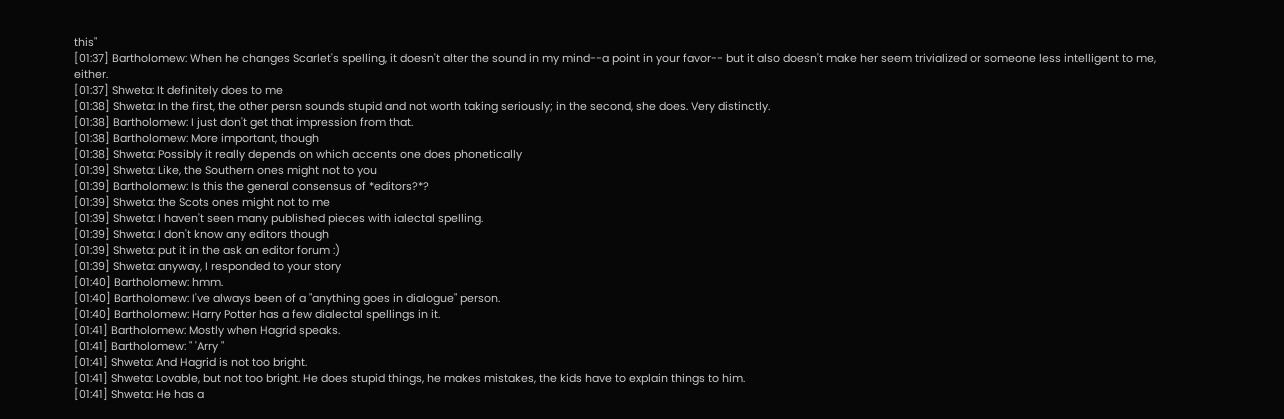this"
[01:37] Bartholomew: When he changes Scarlet's spelling, it doesn't alter the sound in my mind--a point in your favor-- but it also doesn't make her seem trivialized or someone less intelligent to me, either.
[01:37] Shweta: It definitely does to me
[01:38] Shweta: In the first, the other persn sounds stupid and not worth taking seriously; in the second, she does. Very distinctly.
[01:38] Bartholomew: I just don't get that impression from that.
[01:38] Bartholomew: More important, though
[01:38] Shweta: Possibly it really depends on which accents one does phonetically
[01:39] Shweta: Like, the Southern ones might not to you
[01:39] Bartholomew: Is this the general consensus of *editors?*?
[01:39] Shweta: the Scots ones might not to me
[01:39] Shweta: I haven't seen many published pieces with ialectal spelling.
[01:39] Shweta: I don't know any editors though
[01:39] Shweta: put it in the ask an editor forum :)
[01:39] Shweta: anyway, I responded to your story
[01:40] Bartholomew: hmm.
[01:40] Bartholomew: I've always been of a "anything goes in dialogue" person.
[01:40] Bartholomew: Harry Potter has a few dialectal spellings in it.
[01:41] Bartholomew: Mostly when Hagrid speaks.
[01:41] Bartholomew: " 'Arry "
[01:41] Shweta: And Hagrid is not too bright.
[01:41] Shweta: Lovable, but not too bright. He does stupid things, he makes mistakes, the kids have to explain things to him.
[01:41] Shweta: He has a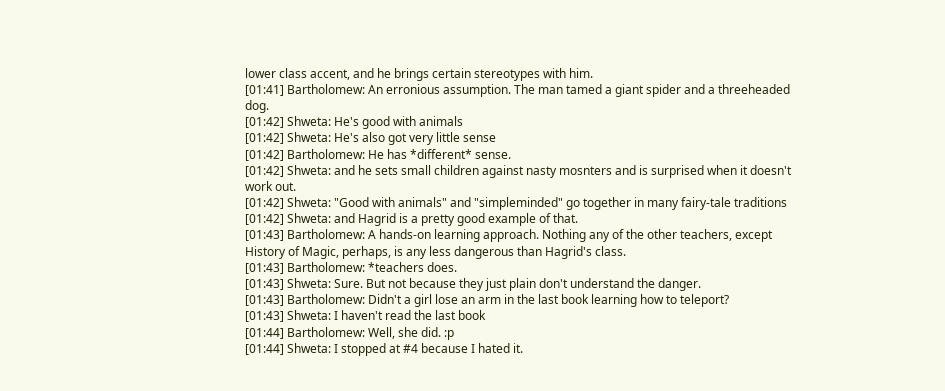lower class accent, and he brings certain stereotypes with him.
[01:41] Bartholomew: An erronious assumption. The man tamed a giant spider and a threeheaded dog.
[01:42] Shweta: He's good with animals
[01:42] Shweta: He's also got very little sense
[01:42] Bartholomew: He has *different* sense.
[01:42] Shweta: and he sets small children against nasty mosnters and is surprised when it doesn't work out.
[01:42] Shweta: "Good with animals" and "simpleminded" go together in many fairy-tale traditions
[01:42] Shweta: and Hagrid is a pretty good example of that.
[01:43] Bartholomew: A hands-on learning approach. Nothing any of the other teachers, except History of Magic, perhaps, is any less dangerous than Hagrid's class.
[01:43] Bartholomew: *teachers does.
[01:43] Shweta: Sure. But not because they just plain don't understand the danger.
[01:43] Bartholomew: Didn't a girl lose an arm in the last book learning how to teleport?
[01:43] Shweta: I haven't read the last book
[01:44] Bartholomew: Well, she did. :p
[01:44] Shweta: I stopped at #4 because I hated it.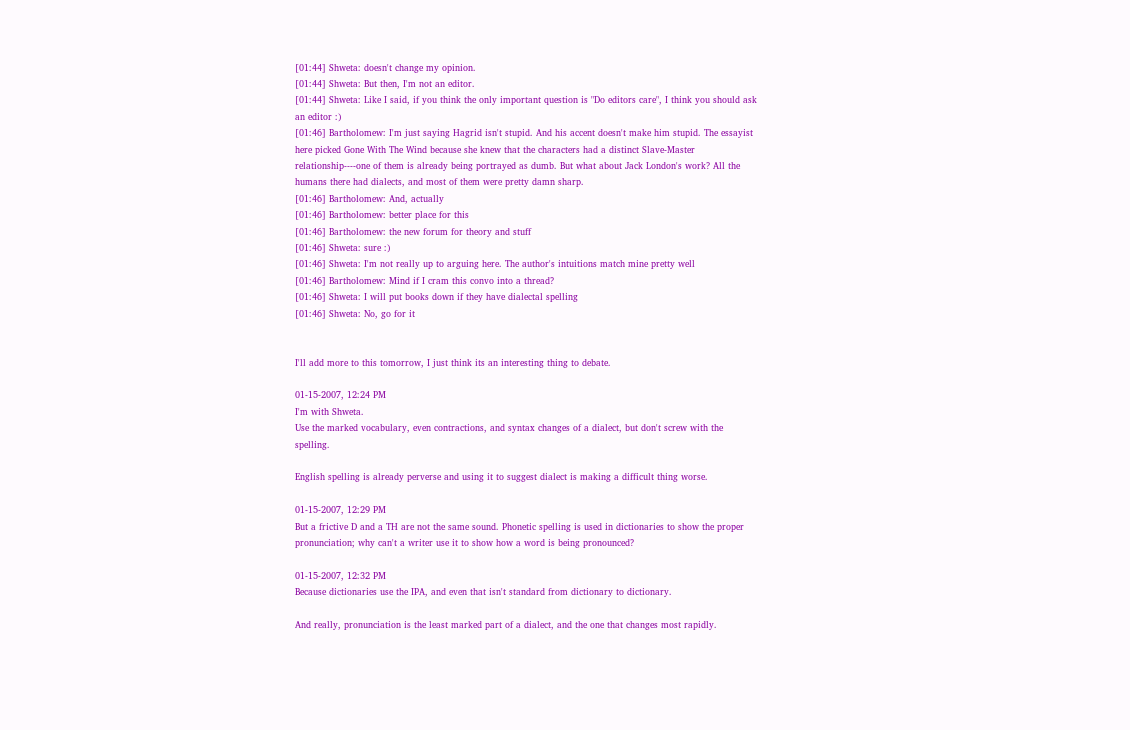[01:44] Shweta: doesn't change my opinion.
[01:44] Shweta: But then, I'm not an editor.
[01:44] Shweta: Like I said, if you think the only important question is "Do editors care", I think you should ask an editor :)
[01:46] Bartholomew: I'm just saying Hagrid isn't stupid. And his accent doesn't make him stupid. The essayist here picked Gone With The Wind because she knew that the characters had a distinct Slave-Master relationship----one of them is already being portrayed as dumb. But what about Jack London's work? All the humans there had dialects, and most of them were pretty damn sharp.
[01:46] Bartholomew: And, actually
[01:46] Bartholomew: better place for this
[01:46] Bartholomew: the new forum for theory and stuff
[01:46] Shweta: sure :)
[01:46] Shweta: I'm not really up to arguing here. The author's intuitions match mine pretty well
[01:46] Bartholomew: Mind if I cram this convo into a thread?
[01:46] Shweta: I will put books down if they have dialectal spelling
[01:46] Shweta: No, go for it


I'll add more to this tomorrow, I just think its an interesting thing to debate.

01-15-2007, 12:24 PM
I'm with Shweta.
Use the marked vocabulary, even contractions, and syntax changes of a dialect, but don't screw with the spelling.

English spelling is already perverse and using it to suggest dialect is making a difficult thing worse.

01-15-2007, 12:29 PM
But a frictive D and a TH are not the same sound. Phonetic spelling is used in dictionaries to show the proper pronunciation; why can't a writer use it to show how a word is being pronounced?

01-15-2007, 12:32 PM
Because dictionaries use the IPA, and even that isn't standard from dictionary to dictionary.

And really, pronunciation is the least marked part of a dialect, and the one that changes most rapidly.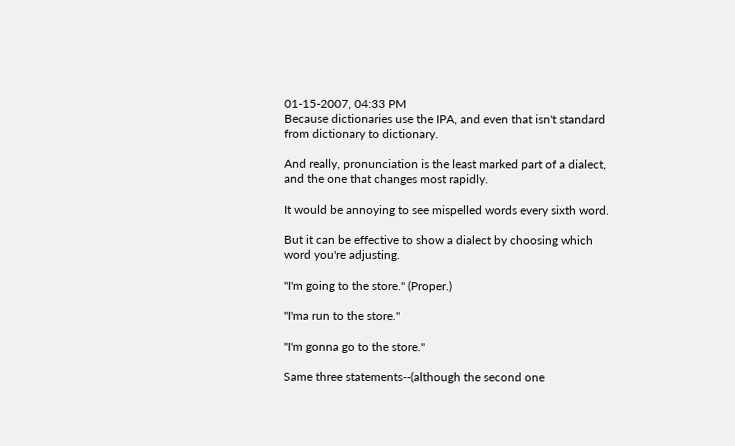01-15-2007, 04:33 PM
Because dictionaries use the IPA, and even that isn't standard from dictionary to dictionary.

And really, pronunciation is the least marked part of a dialect, and the one that changes most rapidly.

It would be annoying to see mispelled words every sixth word.

But it can be effective to show a dialect by choosing which word you're adjusting.

"I'm going to the store." (Proper.)

"I'ma run to the store."

"I'm gonna go to the store."

Same three statements--(although the second one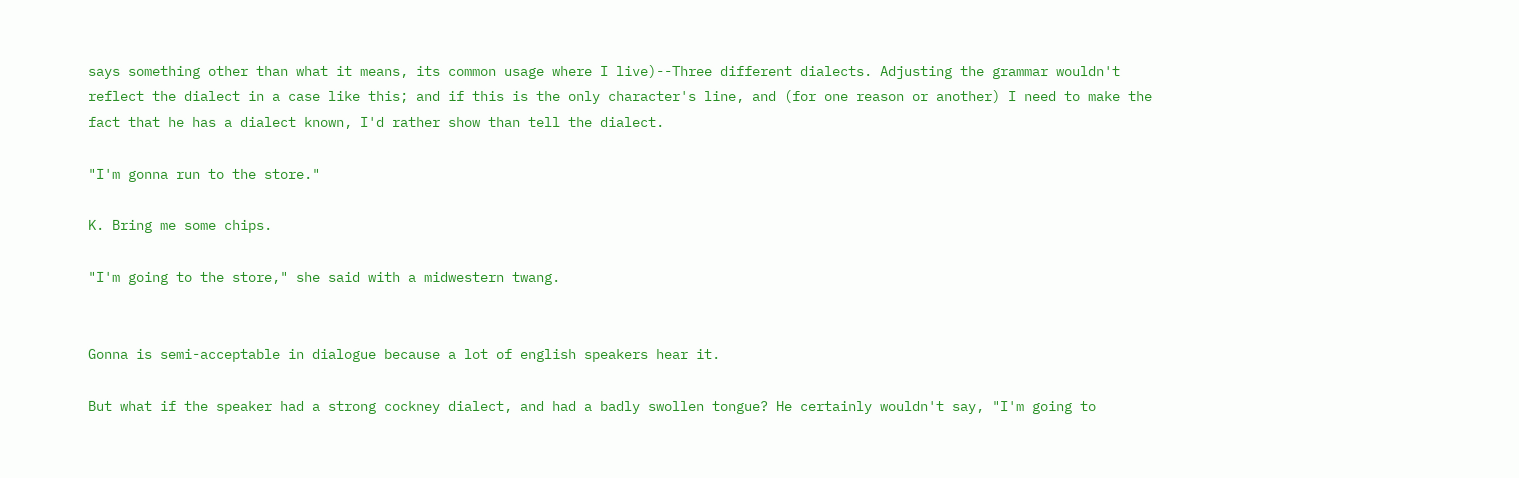says something other than what it means, its common usage where I live)--Three different dialects. Adjusting the grammar wouldn't reflect the dialect in a case like this; and if this is the only character's line, and (for one reason or another) I need to make the fact that he has a dialect known, I'd rather show than tell the dialect.

"I'm gonna run to the store."

K. Bring me some chips.

"I'm going to the store," she said with a midwestern twang.


Gonna is semi-acceptable in dialogue because a lot of english speakers hear it.

But what if the speaker had a strong cockney dialect, and had a badly swollen tongue? He certainly wouldn't say, "I'm going to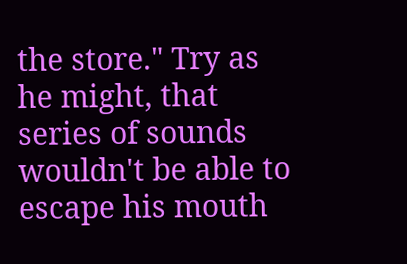the store." Try as he might, that series of sounds wouldn't be able to escape his mouth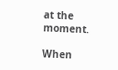at the moment.

When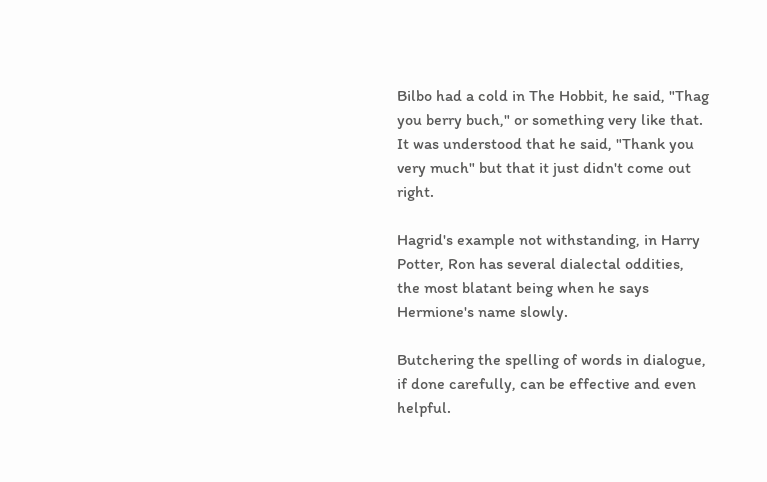Bilbo had a cold in The Hobbit, he said, "Thag you berry buch," or something very like that. It was understood that he said, "Thank you very much" but that it just didn't come out right.

Hagrid's example not withstanding, in Harry Potter, Ron has several dialectal oddities, the most blatant being when he says Hermione's name slowly.

Butchering the spelling of words in dialogue, if done carefully, can be effective and even helpful.